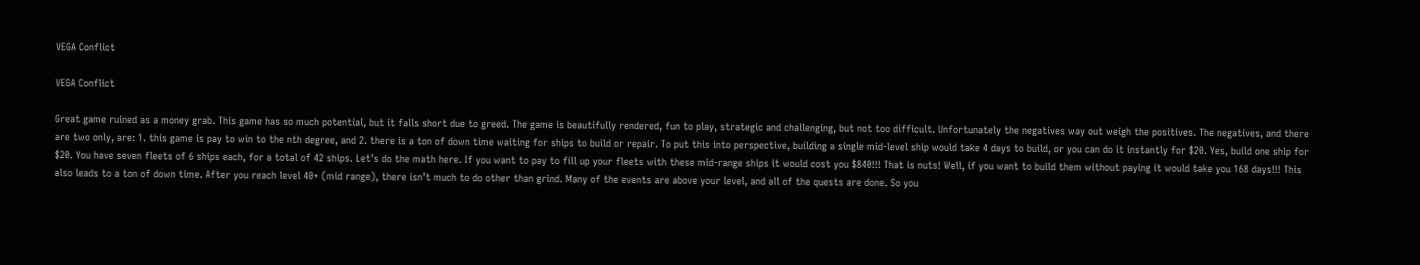VEGA Conflict

VEGA Conflict

Great game ruined as a money grab. This game has so much potential, but it falls short due to greed. The game is beautifully rendered, fun to play, strategic and challenging, but not too difficult. Unfortunately the negatives way out weigh the positives. The negatives, and there are two only, are: 1. this game is pay to win to the nth degree, and 2. there is a ton of down time waiting for ships to build or repair. To put this into perspective, building a single mid-level ship would take 4 days to build, or you can do it instantly for $20. Yes, build one ship for $20. You have seven fleets of 6 ships each, for a total of 42 ships. Let’s do the math here. If you want to pay to fill up your fleets with these mid-range ships it would cost you $840!!! That is nuts! Well, if you want to build them without paying it would take you 168 days!!! This also leads to a ton of down time. After you reach level 40+ (mid range), there isn’t much to do other than grind. Many of the events are above your level, and all of the quests are done. So you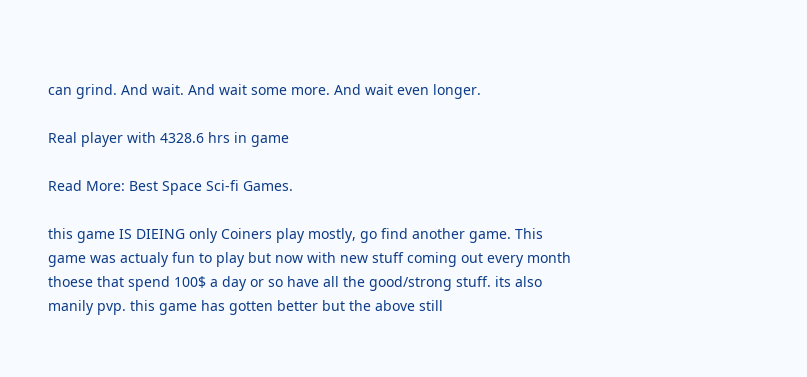can grind. And wait. And wait some more. And wait even longer.

Real player with 4328.6 hrs in game

Read More: Best Space Sci-fi Games.

this game IS DIEING only Coiners play mostly, go find another game. This game was actualy fun to play but now with new stuff coming out every month thoese that spend 100$ a day or so have all the good/strong stuff. its also manily pvp. this game has gotten better but the above still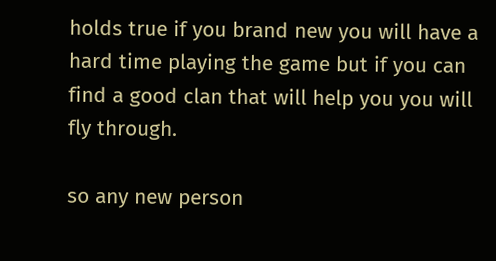holds true if you brand new you will have a hard time playing the game but if you can find a good clan that will help you you will fly through.

so any new person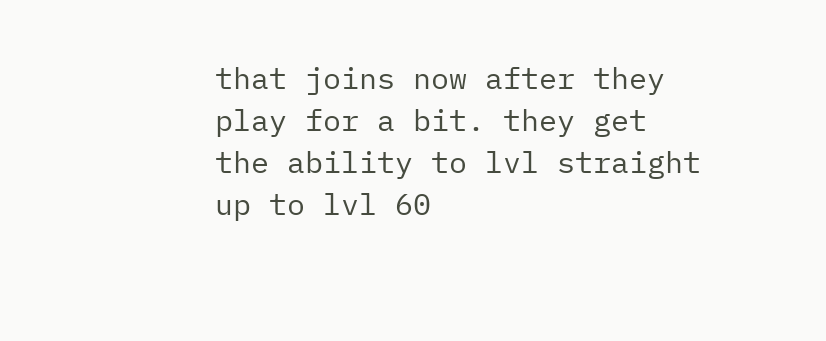that joins now after they play for a bit. they get the ability to lvl straight up to lvl 60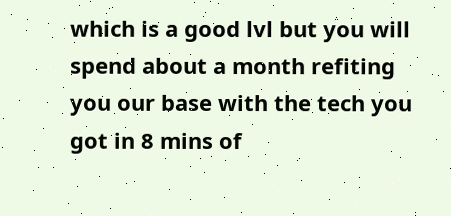which is a good lvl but you will spend about a month refiting you our base with the tech you got in 8 mins of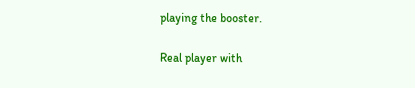playing the booster.

Real player with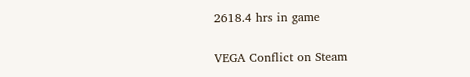2618.4 hrs in game

VEGA Conflict on Steam